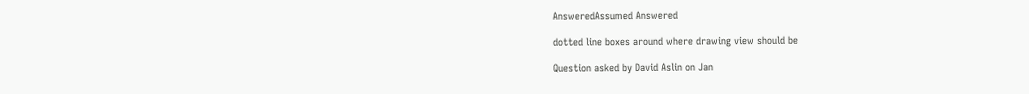AnsweredAssumed Answered

dotted line boxes around where drawing view should be

Question asked by David Aslin on Jan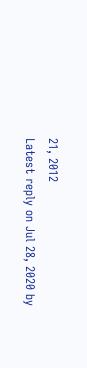21, 2012
Latest reply on Jul 28, 2020 by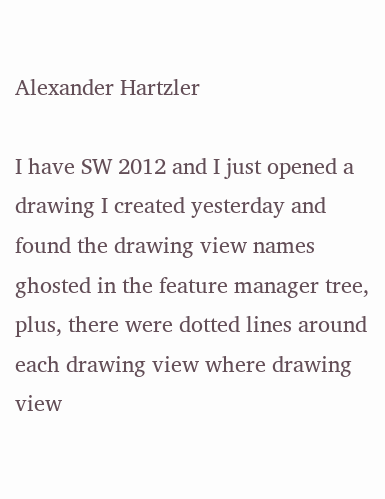Alexander Hartzler

I have SW 2012 and I just opened a drawing I created yesterday and found the drawing view names ghosted in the feature manager tree, plus, there were dotted lines around each drawing view where drawing view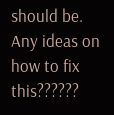should be. Any ideas on how to fix this??????